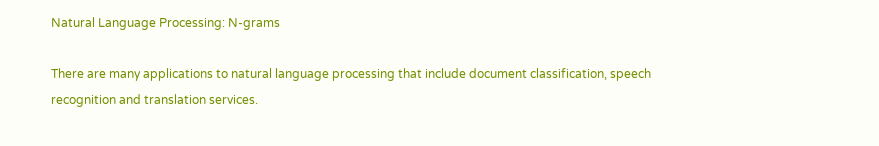Natural Language Processing: N-grams

There are many applications to natural language processing that include document classification, speech recognition and translation services.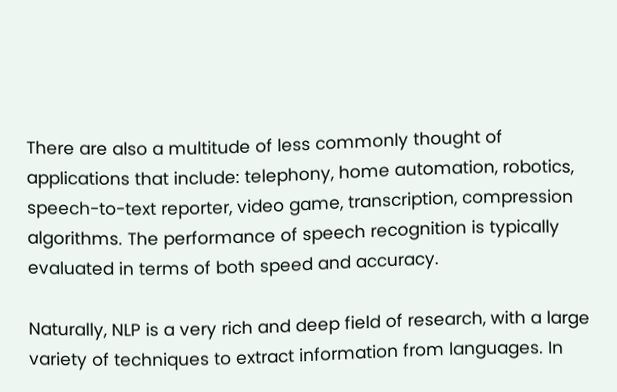There are also a multitude of less commonly thought of applications that include: telephony, home automation, robotics, speech-to-text reporter, video game, transcription, compression algorithms. The performance of speech recognition is typically evaluated in terms of both speed and accuracy.

Naturally, NLP is a very rich and deep field of research, with a large variety of techniques to extract information from languages. In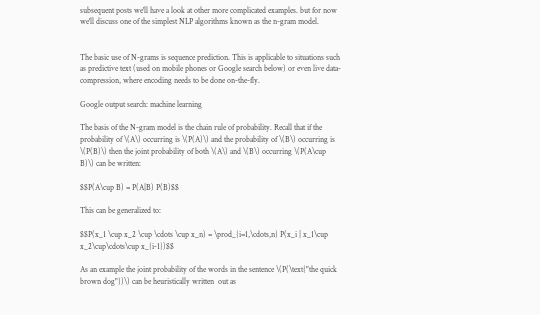subsequent posts we'll have a look at other more complicated examples. but for now we'll discuss one of the simplest NLP algorithms known as the n-gram model.


The basic use of N-grams is sequence prediction. This is applicable to situations such as predictive text (used on mobile phones or Google search below) or even live data-compression, where encoding needs to be done on-the-fly.

Google output search: machine learning

The basis of the N-gram model is the chain rule of probability. Recall that if the probability of \(A\) occurring is \(P(A)\) and the probability of \(B\) occurring is \(P(B)\) then the joint probability of both \(A\) and \(B\) occurring \(P(A\cup B)\) can be written:

$$P(A\cup B) = P(A|B) P(B)$$

This can be generalized to:

$$P(x_1 \cup x_2 \cup \cdots \cup x_n) = \prod_{i=1,\cdots,n} P(x_i | x_1\cup x_2\cup\cdots\cup x_{i-1})$$

As an example the joint probability of the words in the sentence \(P(\text{"the quick brown dog"})\) can be heuristically written  out as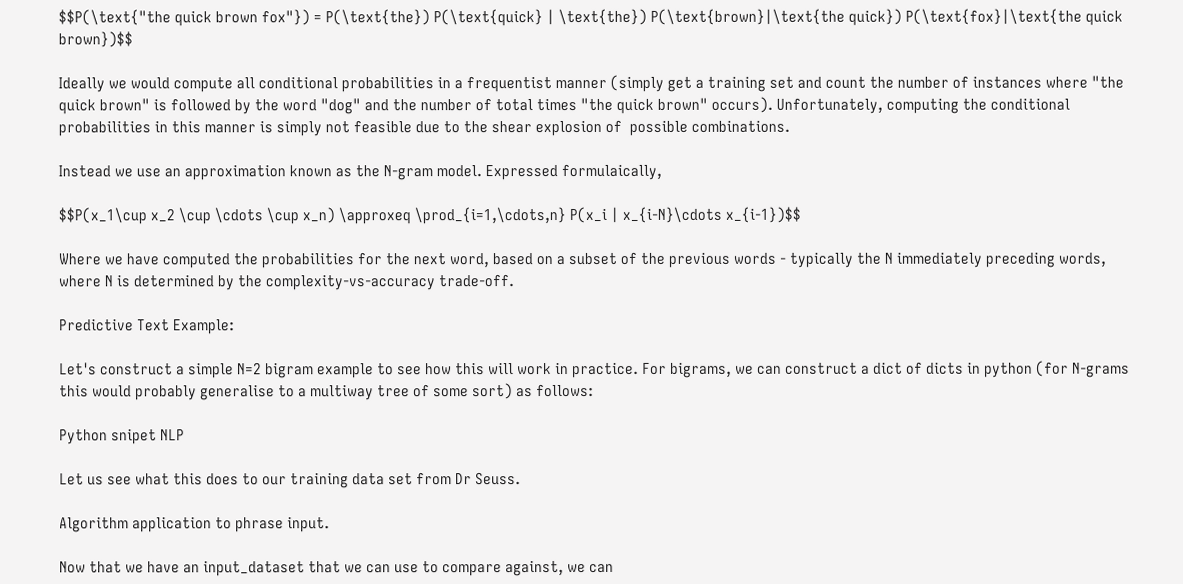$$P(\text{"the quick brown fox"}) = P(\text{the}) P(\text{quick} | \text{the}) P(\text{brown}|\text{the quick}) P(\text{fox}|\text{the quick brown})$$

Ideally we would compute all conditional probabilities in a frequentist manner (simply get a training set and count the number of instances where "the quick brown" is followed by the word "dog" and the number of total times "the quick brown" occurs). Unfortunately, computing the conditional probabilities in this manner is simply not feasible due to the shear explosion of  possible combinations.

Instead we use an approximation known as the N-gram model. Expressed formulaically,

$$P(x_1\cup x_2 \cup \cdots \cup x_n) \approxeq \prod_{i=1,\cdots,n} P(x_i | x_{i-N}\cdots x_{i-1})$$

Where we have computed the probabilities for the next word, based on a subset of the previous words - typically the N immediately preceding words, where N is determined by the complexity-vs-accuracy trade-off.

Predictive Text Example:

Let's construct a simple N=2 bigram example to see how this will work in practice. For bigrams, we can construct a dict of dicts in python (for N-grams this would probably generalise to a multiway tree of some sort) as follows:

Python snipet NLP

Let us see what this does to our training data set from Dr Seuss.

Algorithm application to phrase input.

Now that we have an input_dataset that we can use to compare against, we can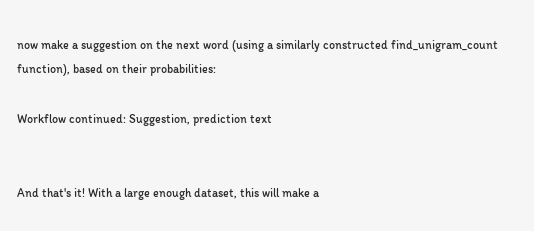now make a suggestion on the next word (using a similarly constructed find_unigram_count function), based on their probabilities:

Workflow continued: Suggestion, prediction text


And that's it! With a large enough dataset, this will make a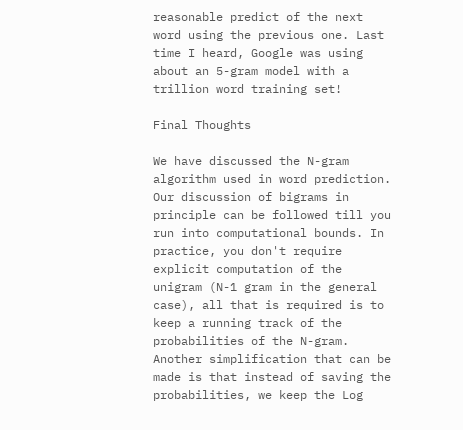reasonable predict of the next word using the previous one. Last time I heard, Google was using about an 5-gram model with a trillion word training set!

Final Thoughts

We have discussed the N-gram algorithm used in word prediction. Our discussion of bigrams in principle can be followed till you run into computational bounds. In practice, you don't require explicit computation of the unigram (N-1 gram in the general case), all that is required is to keep a running track of the probabilities of the N-gram. Another simplification that can be made is that instead of saving the probabilities, we keep the Log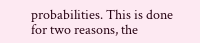probabilities. This is done for two reasons, the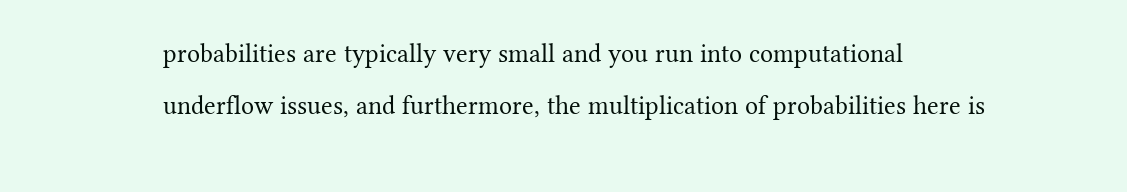probabilities are typically very small and you run into computational underflow issues, and furthermore, the multiplication of probabilities here is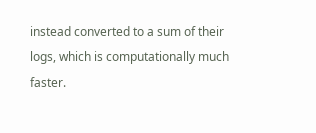instead converted to a sum of their logs, which is computationally much faster.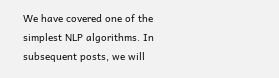We have covered one of the simplest NLP algorithms. In subsequent posts, we will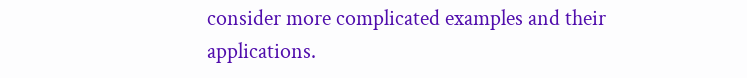consider more complicated examples and their applications.